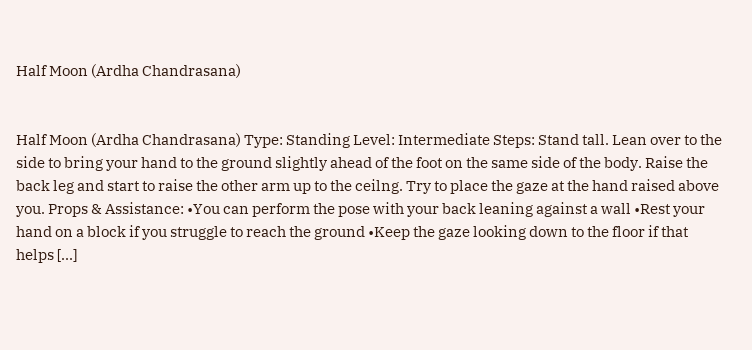Half Moon (Ardha Chandrasana)


Half Moon (Ardha Chandrasana) Type: Standing Level: Intermediate Steps: Stand tall. Lean over to the side to bring your hand to the ground slightly ahead of the foot on the same side of the body. Raise the back leg and start to raise the other arm up to the ceilng. Try to place the gaze at the hand raised above you. Props & Assistance: •You can perform the pose with your back leaning against a wall •Rest your hand on a block if you struggle to reach the ground •Keep the gaze looking down to the floor if that helps [...]